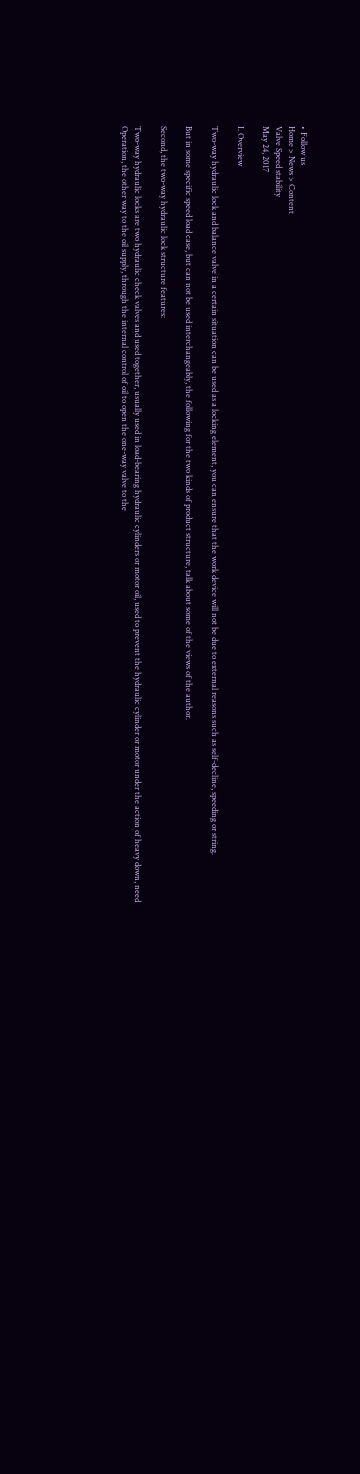• Follow us
Home > News > Content
Valve Speed stability
May 24, 2017

I. Overview

Two-way hydraulic lock and balance valve in a certain situation can be used as a locking element, you can ensure that the work device will not be due to external reasons such as self-decline, speeding or string.

But in some specific speed load case, but can not be used interchangeably, the following for the two kinds of product structure, talk about some of the views of the author.

Second, the two-way hydraulic lock structure features:

Two-way hydraulic locks are two hydraulic check valves and used together, usually used in load-bearing hydraulic cylinders or motor oil, used to prevent the hydraulic cylinder or motor under the action of heavy down, need Operation, the other way to the oil supply, through the internal control of oil to open the one-way valve to the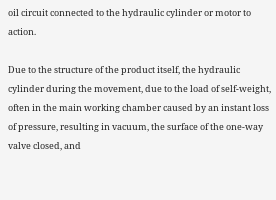oil circuit connected to the hydraulic cylinder or motor to action.

Due to the structure of the product itself, the hydraulic cylinder during the movement, due to the load of self-weight, often in the main working chamber caused by an instant loss of pressure, resulting in vacuum, the surface of the one-way valve closed, and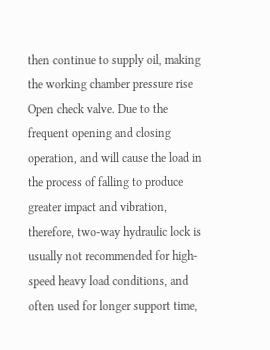then continue to supply oil, making the working chamber pressure rise Open check valve. Due to the frequent opening and closing operation, and will cause the load in the process of falling to produce greater impact and vibration, therefore, two-way hydraulic lock is usually not recommended for high-speed heavy load conditions, and often used for longer support time,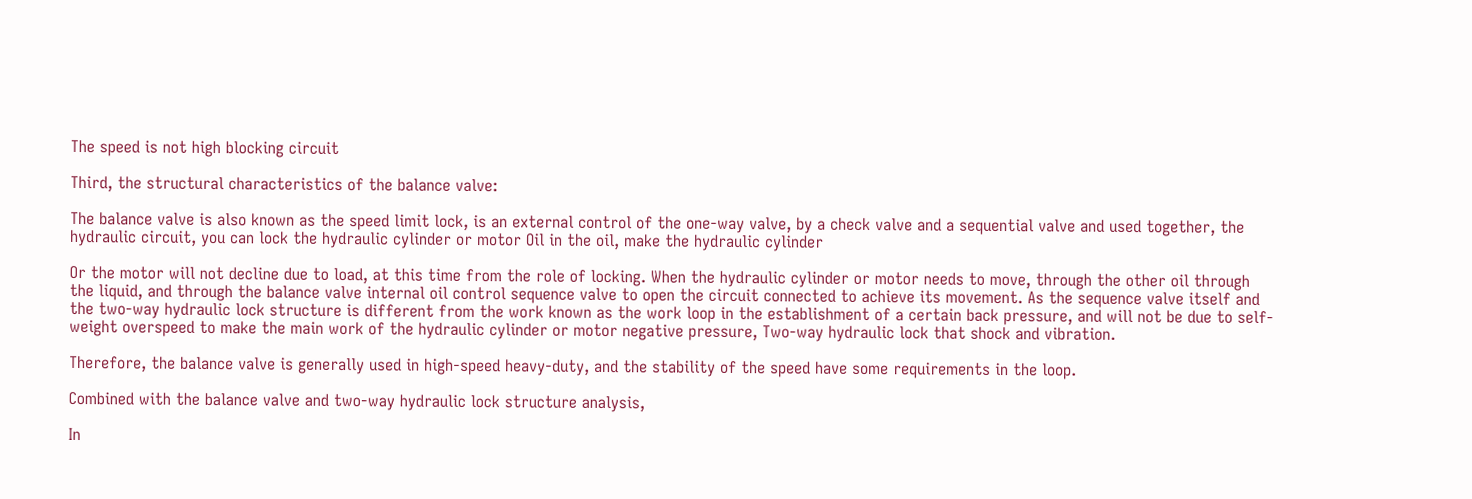The speed is not high blocking circuit

Third, the structural characteristics of the balance valve:

The balance valve is also known as the speed limit lock, is an external control of the one-way valve, by a check valve and a sequential valve and used together, the hydraulic circuit, you can lock the hydraulic cylinder or motor Oil in the oil, make the hydraulic cylinder

Or the motor will not decline due to load, at this time from the role of locking. When the hydraulic cylinder or motor needs to move, through the other oil through the liquid, and through the balance valve internal oil control sequence valve to open the circuit connected to achieve its movement. As the sequence valve itself and the two-way hydraulic lock structure is different from the work known as the work loop in the establishment of a certain back pressure, and will not be due to self-weight overspeed to make the main work of the hydraulic cylinder or motor negative pressure, Two-way hydraulic lock that shock and vibration.

Therefore, the balance valve is generally used in high-speed heavy-duty, and the stability of the speed have some requirements in the loop.

Combined with the balance valve and two-way hydraulic lock structure analysis,

In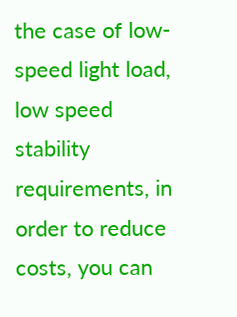the case of low-speed light load, low speed stability requirements, in order to reduce costs, you can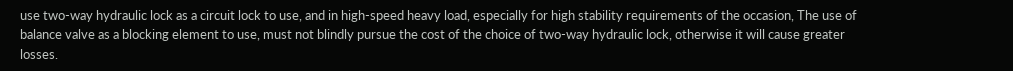use two-way hydraulic lock as a circuit lock to use, and in high-speed heavy load, especially for high stability requirements of the occasion, The use of balance valve as a blocking element to use, must not blindly pursue the cost of the choice of two-way hydraulic lock, otherwise it will cause greater losses.